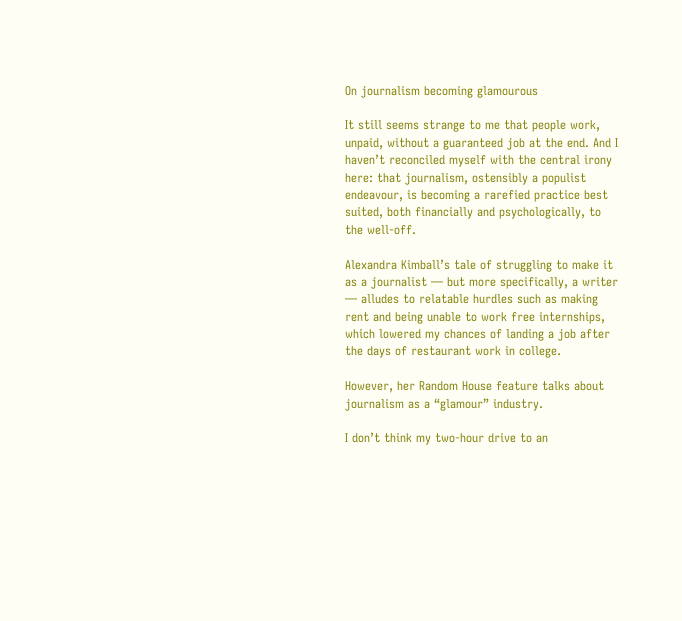On journalism becoming glamourous

It still seems strange to me that people work, unpaid, without a guaranteed job at the end. And I haven’t reconciled myself with the central irony here: that journalism, ostensibly a populist endeavour, is becoming a rarefied practice best suited, both financially and psychologically, to the well-off.

Alexandra Kimball’s tale of struggling to make it as a journalist — but more specifically, a writer — alludes to relatable hurdles such as making rent and being unable to work free internships, which lowered my chances of landing a job after the days of restaurant work in college.

However, her Random House feature talks about journalism as a “glamour” industry.

I don’t think my two-hour drive to an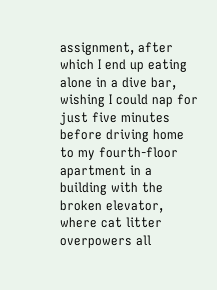assignment, after which I end up eating alone in a dive bar, wishing I could nap for just five minutes before driving home to my fourth-floor apartment in a building with the broken elevator, where cat litter overpowers all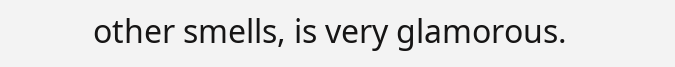other smells, is very glamorous.